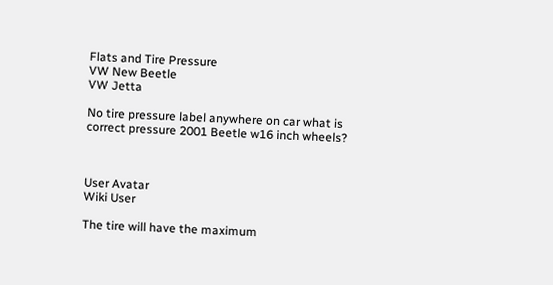Flats and Tire Pressure
VW New Beetle
VW Jetta

No tire pressure label anywhere on car what is correct pressure 2001 Beetle w16 inch wheels?



User Avatar
Wiki User

The tire will have the maximum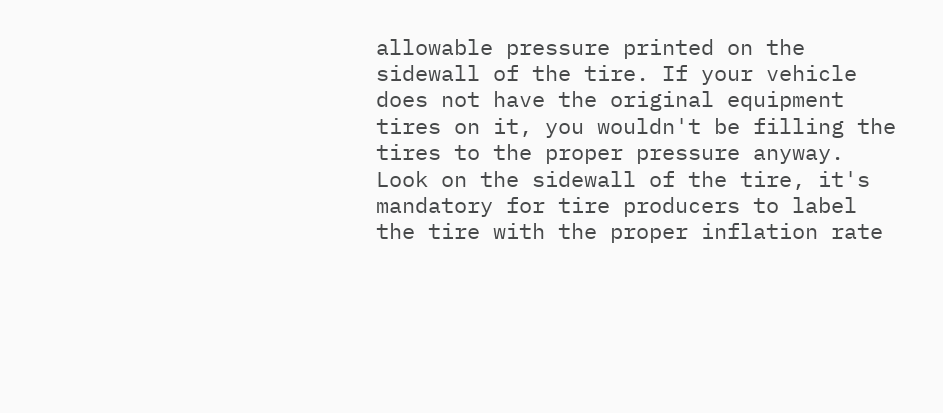allowable pressure printed on the sidewall of the tire. If your vehicle does not have the original equipment tires on it, you wouldn't be filling the tires to the proper pressure anyway. Look on the sidewall of the tire, it's mandatory for tire producers to label the tire with the proper inflation rate